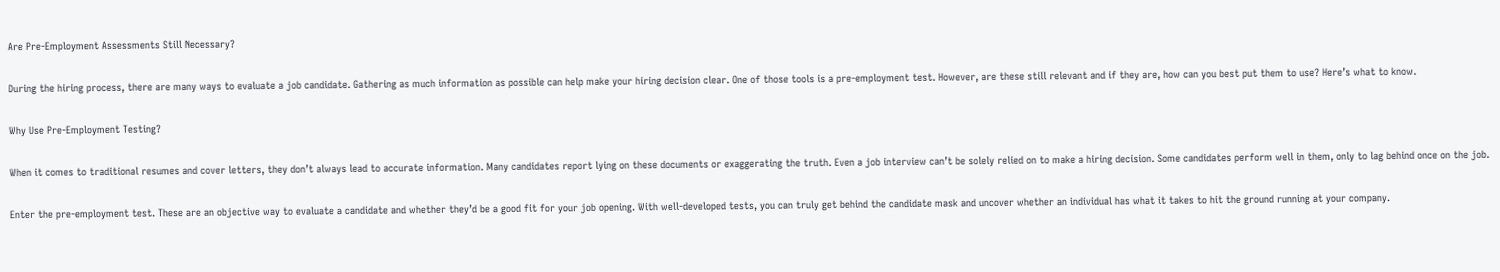Are Pre-Employment Assessments Still Necessary?

During the hiring process, there are many ways to evaluate a job candidate. Gathering as much information as possible can help make your hiring decision clear. One of those tools is a pre-employment test. However, are these still relevant and if they are, how can you best put them to use? Here’s what to know.

Why Use Pre-Employment Testing?

When it comes to traditional resumes and cover letters, they don’t always lead to accurate information. Many candidates report lying on these documents or exaggerating the truth. Even a job interview can’t be solely relied on to make a hiring decision. Some candidates perform well in them, only to lag behind once on the job.

Enter the pre-employment test. These are an objective way to evaluate a candidate and whether they’d be a good fit for your job opening. With well-developed tests, you can truly get behind the candidate mask and uncover whether an individual has what it takes to hit the ground running at your company.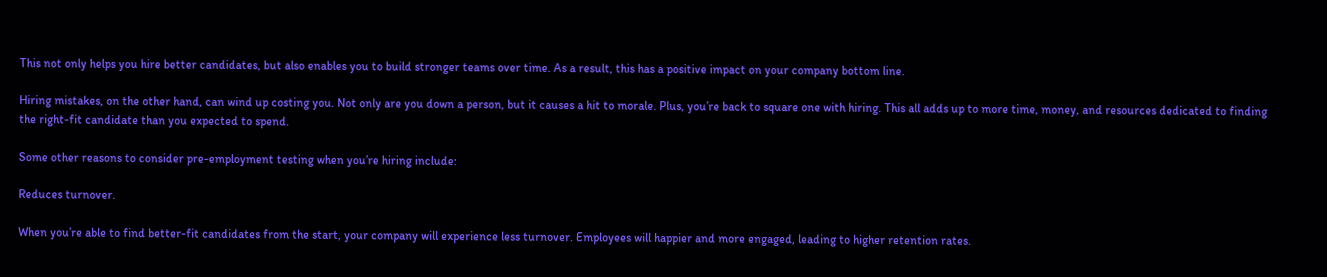This not only helps you hire better candidates, but also enables you to build stronger teams over time. As a result, this has a positive impact on your company bottom line.

Hiring mistakes, on the other hand, can wind up costing you. Not only are you down a person, but it causes a hit to morale. Plus, you’re back to square one with hiring. This all adds up to more time, money, and resources dedicated to finding the right-fit candidate than you expected to spend.

Some other reasons to consider pre-employment testing when you’re hiring include:

Reduces turnover.

When you’re able to find better-fit candidates from the start, your company will experience less turnover. Employees will happier and more engaged, leading to higher retention rates.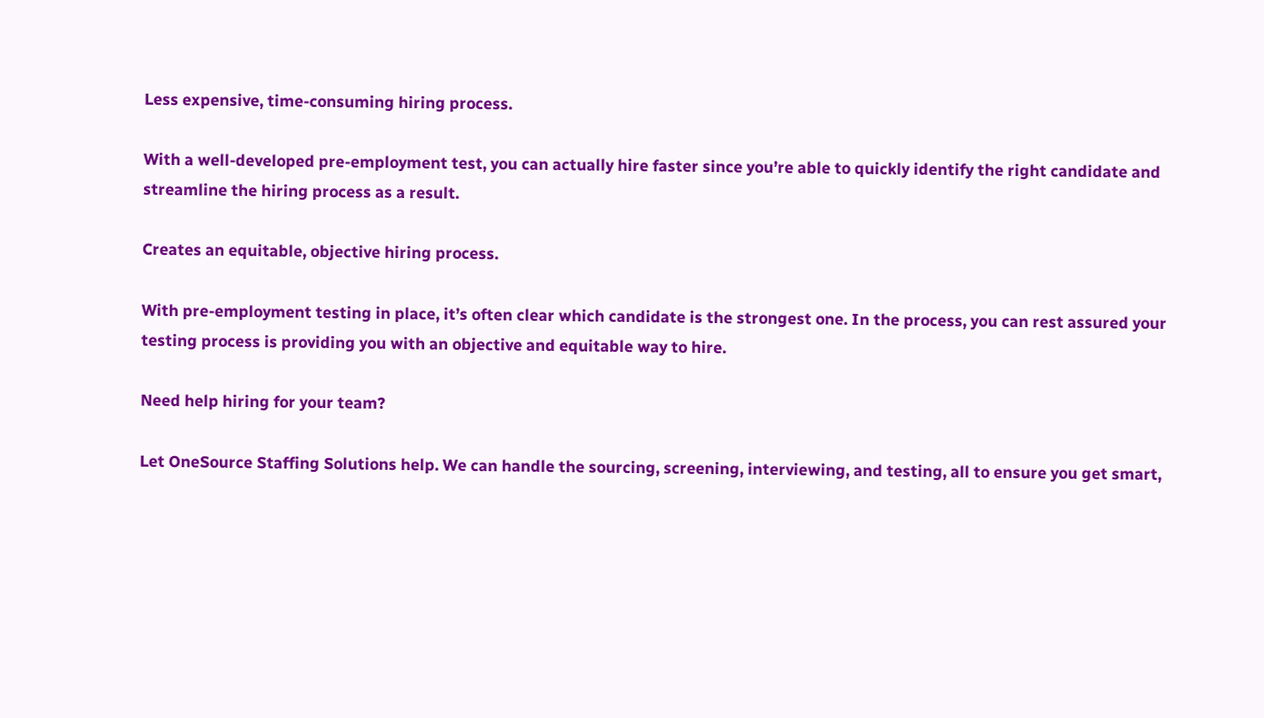Less expensive, time-consuming hiring process.

With a well-developed pre-employment test, you can actually hire faster since you’re able to quickly identify the right candidate and streamline the hiring process as a result.

Creates an equitable, objective hiring process.

With pre-employment testing in place, it’s often clear which candidate is the strongest one. In the process, you can rest assured your testing process is providing you with an objective and equitable way to hire.

Need help hiring for your team?

Let OneSource Staffing Solutions help. We can handle the sourcing, screening, interviewing, and testing, all to ensure you get smart,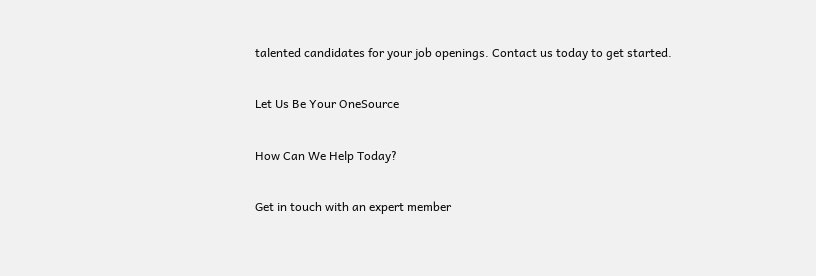talented candidates for your job openings. Contact us today to get started.

Let Us Be Your OneSource

How Can We Help Today?

Get in touch with an expert member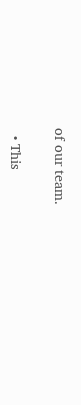of our team.

  • This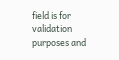field is for validation purposes and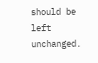should be left unchanged.